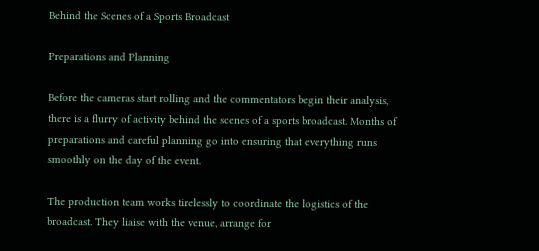Behind the Scenes of a Sports Broadcast

Preparations and Planning

Before the cameras start rolling and the commentators begin their analysis, there is a flurry of activity behind the scenes of a sports broadcast. Months of preparations and careful planning go into ensuring that everything runs smoothly on the day of the event.

The production team works tirelessly to coordinate the logistics of the broadcast. They liaise with the venue, arrange for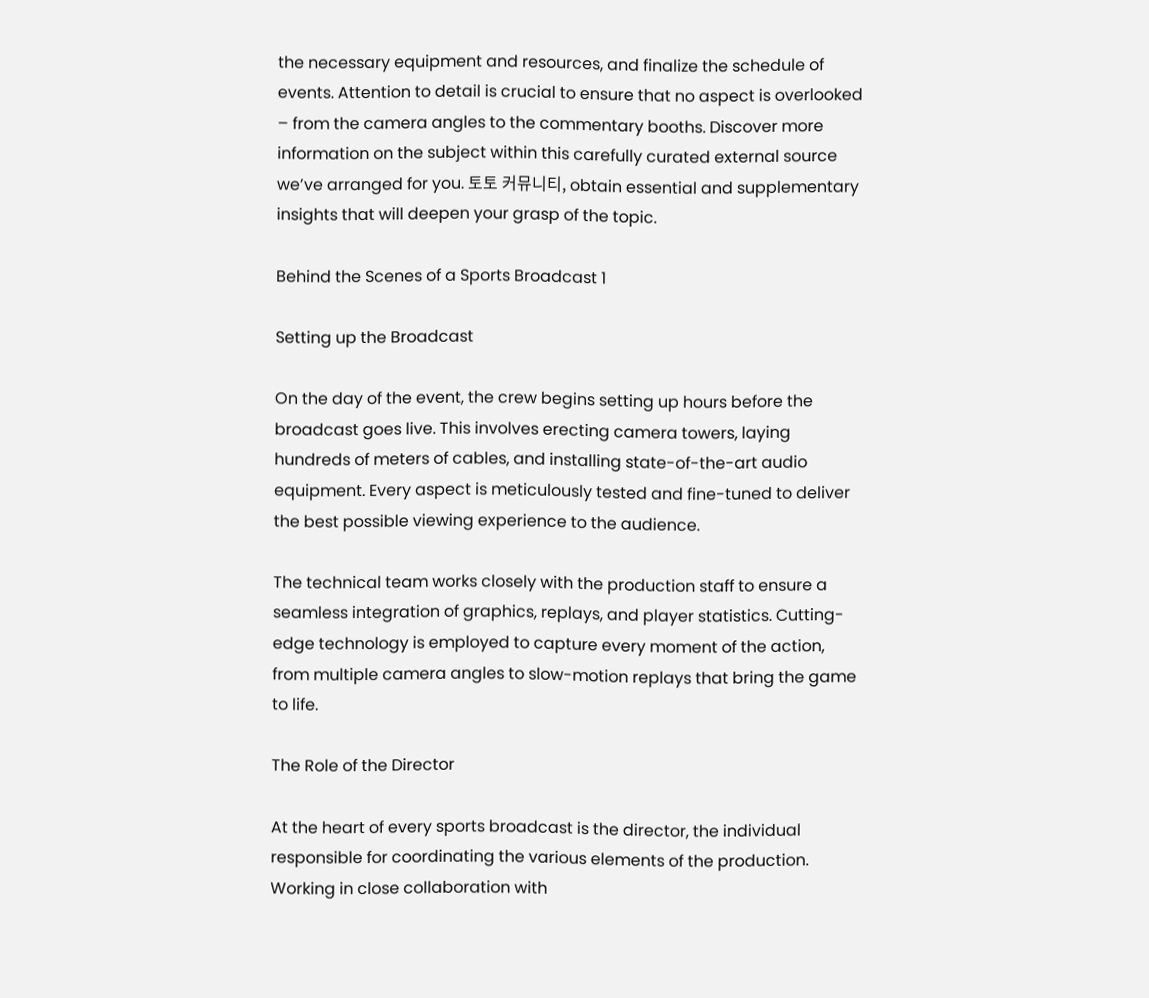the necessary equipment and resources, and finalize the schedule of events. Attention to detail is crucial to ensure that no aspect is overlooked – from the camera angles to the commentary booths. Discover more information on the subject within this carefully curated external source we’ve arranged for you. 토토 커뮤니티, obtain essential and supplementary insights that will deepen your grasp of the topic.

Behind the Scenes of a Sports Broadcast 1

Setting up the Broadcast

On the day of the event, the crew begins setting up hours before the broadcast goes live. This involves erecting camera towers, laying hundreds of meters of cables, and installing state-of-the-art audio equipment. Every aspect is meticulously tested and fine-tuned to deliver the best possible viewing experience to the audience.

The technical team works closely with the production staff to ensure a seamless integration of graphics, replays, and player statistics. Cutting-edge technology is employed to capture every moment of the action, from multiple camera angles to slow-motion replays that bring the game to life.

The Role of the Director

At the heart of every sports broadcast is the director, the individual responsible for coordinating the various elements of the production. Working in close collaboration with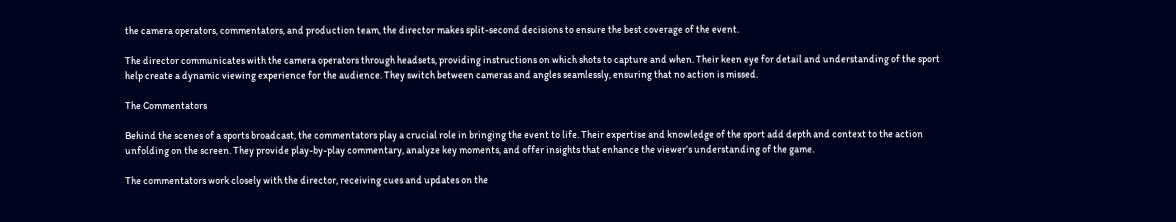the camera operators, commentators, and production team, the director makes split-second decisions to ensure the best coverage of the event.

The director communicates with the camera operators through headsets, providing instructions on which shots to capture and when. Their keen eye for detail and understanding of the sport help create a dynamic viewing experience for the audience. They switch between cameras and angles seamlessly, ensuring that no action is missed.

The Commentators

Behind the scenes of a sports broadcast, the commentators play a crucial role in bringing the event to life. Their expertise and knowledge of the sport add depth and context to the action unfolding on the screen. They provide play-by-play commentary, analyze key moments, and offer insights that enhance the viewer’s understanding of the game.

The commentators work closely with the director, receiving cues and updates on the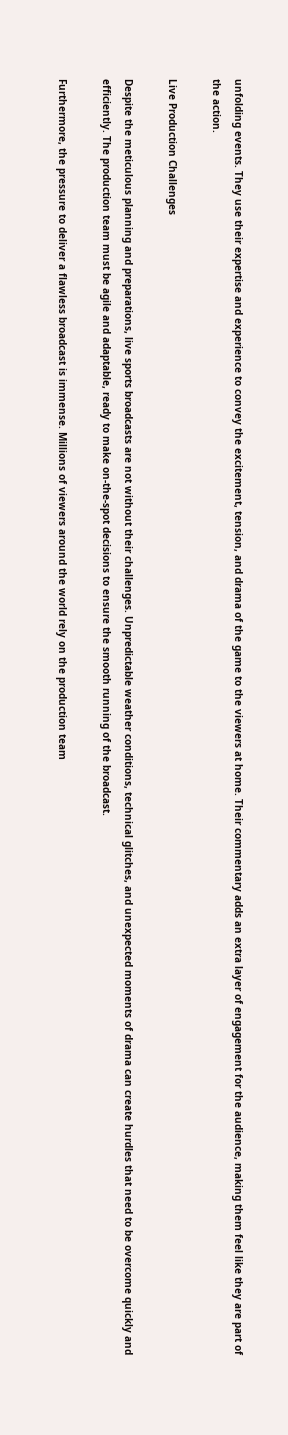unfolding events. They use their expertise and experience to convey the excitement, tension, and drama of the game to the viewers at home. Their commentary adds an extra layer of engagement for the audience, making them feel like they are part of the action.

Live Production Challenges

Despite the meticulous planning and preparations, live sports broadcasts are not without their challenges. Unpredictable weather conditions, technical glitches, and unexpected moments of drama can create hurdles that need to be overcome quickly and efficiently. The production team must be agile and adaptable, ready to make on-the-spot decisions to ensure the smooth running of the broadcast.

Furthermore, the pressure to deliver a flawless broadcast is immense. Millions of viewers around the world rely on the production team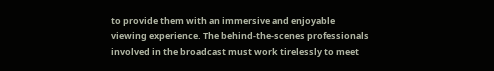to provide them with an immersive and enjoyable viewing experience. The behind-the-scenes professionals involved in the broadcast must work tirelessly to meet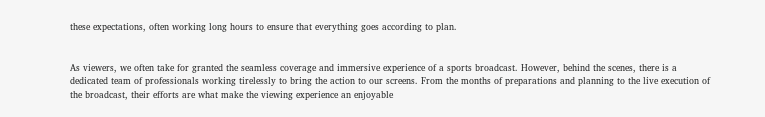these expectations, often working long hours to ensure that everything goes according to plan.


As viewers, we often take for granted the seamless coverage and immersive experience of a sports broadcast. However, behind the scenes, there is a dedicated team of professionals working tirelessly to bring the action to our screens. From the months of preparations and planning to the live execution of the broadcast, their efforts are what make the viewing experience an enjoyable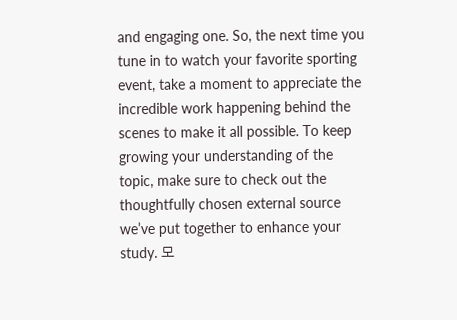and engaging one. So, the next time you tune in to watch your favorite sporting event, take a moment to appreciate the incredible work happening behind the scenes to make it all possible. To keep growing your understanding of the topic, make sure to check out the thoughtfully chosen external source we’ve put together to enhance your study. 모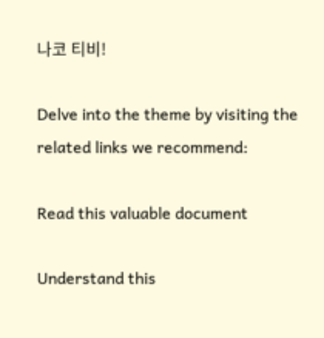나코 티비!

Delve into the theme by visiting the related links we recommend:

Read this valuable document

Understand this